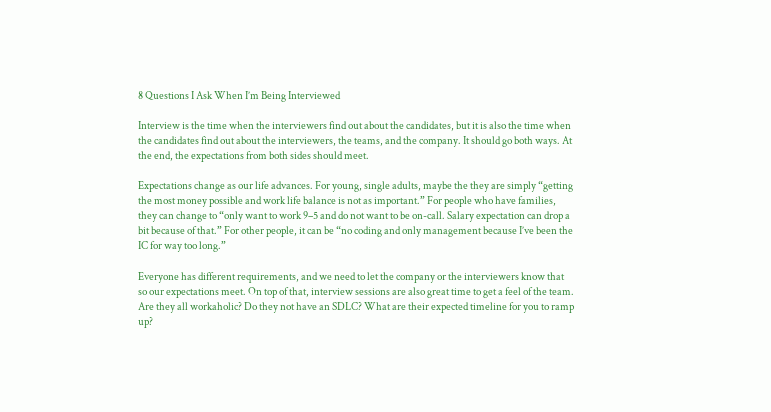8 Questions I Ask When I’m Being Interviewed

Interview is the time when the interviewers find out about the candidates, but it is also the time when the candidates find out about the interviewers, the teams, and the company. It should go both ways. At the end, the expectations from both sides should meet.

Expectations change as our life advances. For young, single adults, maybe the they are simply “getting the most money possible and work life balance is not as important.” For people who have families, they can change to “only want to work 9–5 and do not want to be on-call. Salary expectation can drop a bit because of that.” For other people, it can be “no coding and only management because I’ve been the IC for way too long.”

Everyone has different requirements, and we need to let the company or the interviewers know that so our expectations meet. On top of that, interview sessions are also great time to get a feel of the team. Are they all workaholic? Do they not have an SDLC? What are their expected timeline for you to ramp up?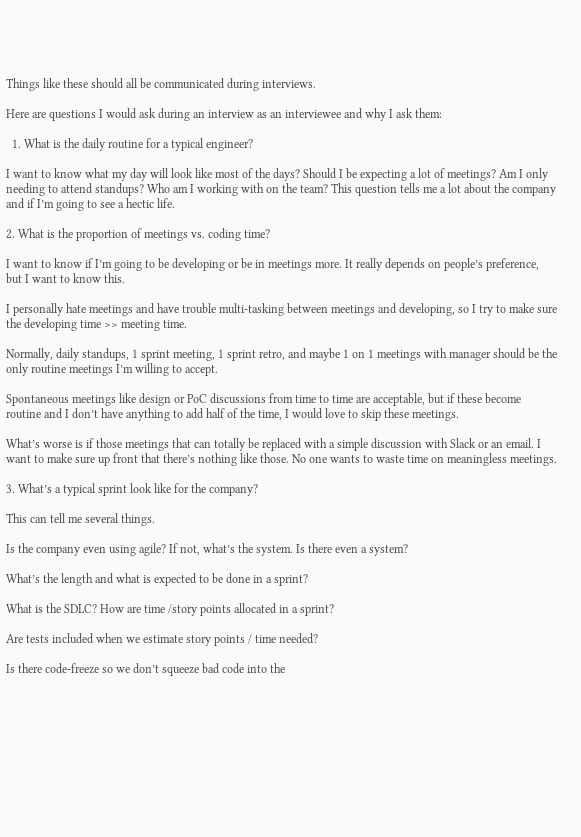Things like these should all be communicated during interviews.

Here are questions I would ask during an interview as an interviewee and why I ask them:

  1. What is the daily routine for a typical engineer?

I want to know what my day will look like most of the days? Should I be expecting a lot of meetings? Am I only needing to attend standups? Who am I working with on the team? This question tells me a lot about the company and if I’m going to see a hectic life.

2. What is the proportion of meetings vs. coding time?

I want to know if I’m going to be developing or be in meetings more. It really depends on people’s preference, but I want to know this.

I personally hate meetings and have trouble multi-tasking between meetings and developing, so I try to make sure the developing time >> meeting time.

Normally, daily standups, 1 sprint meeting, 1 sprint retro, and maybe 1 on 1 meetings with manager should be the only routine meetings I’m willing to accept.

Spontaneous meetings like design or PoC discussions from time to time are acceptable, but if these become routine and I don’t have anything to add half of the time, I would love to skip these meetings.

What’s worse is if those meetings that can totally be replaced with a simple discussion with Slack or an email. I want to make sure up front that there’s nothing like those. No one wants to waste time on meaningless meetings.

3. What’s a typical sprint look like for the company?

This can tell me several things.

Is the company even using agile? If not, what’s the system. Is there even a system?

What’s the length and what is expected to be done in a sprint?

What is the SDLC? How are time /story points allocated in a sprint?

Are tests included when we estimate story points / time needed?

Is there code-freeze so we don’t squeeze bad code into the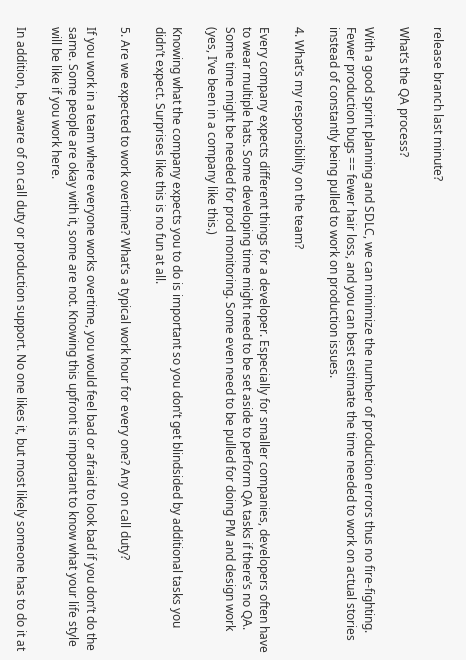release branch last minute?

What’s the QA process?

With a good sprint planning and SDLC, we can minimize the number of production errors thus no fire-fighting. Fewer production bugs == fewer hair loss, and you can best estimate the time needed to work on actual stories instead of constantly being pulled to work on production issues.

4. What’s my responsibility on the team?

Every company expects different things for a developer. Especially for smaller companies, developers often have to wear multiple hats. Some developing time might need to be set aside to perform QA tasks if there’s no QA. Some time might be needed for prod monitoring. Some even need to be pulled for doing PM and design work (yes, I’ve been in a company like this.)

Knowing what the company expects you to do is important so you don’t get blindsided by additional tasks you didn’t expect. Surprises like this is no fun at all.

5. Are we expected to work overtime? What’s a typical work hour for every one? Any on call duty?

If you work in a team where everyone works overtime, you would feel bad or afraid to look bad if you don’t do the same. Some people are okay with it, some are not. Knowing this upfront is important to know what your life style will be like if you work here.

In addition, be aware of on call duty or production support. No one likes it, but most likely someone has to do it at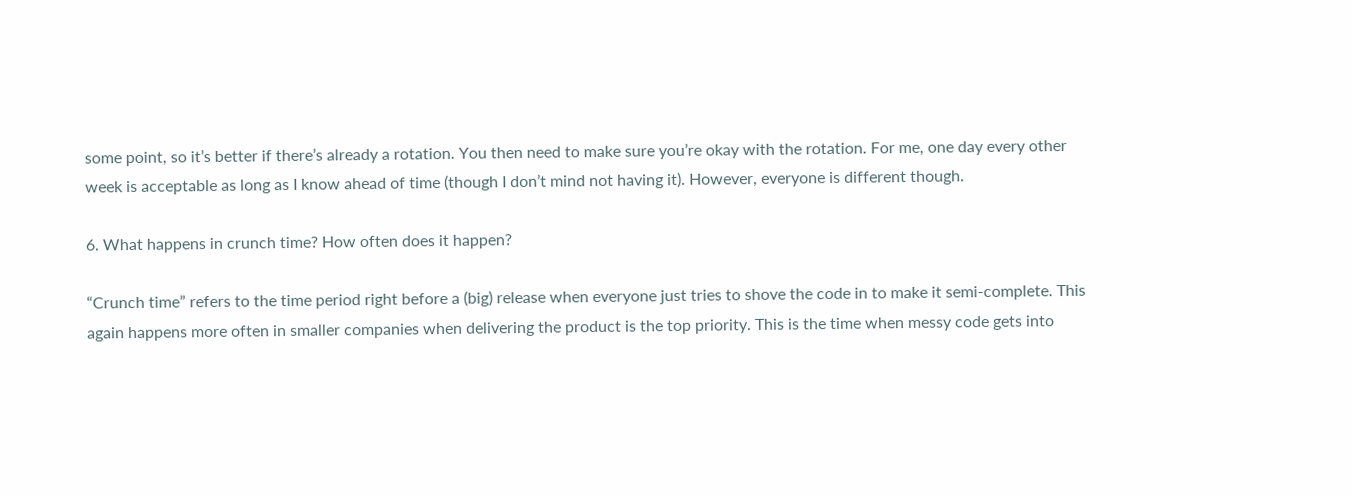some point, so it’s better if there’s already a rotation. You then need to make sure you’re okay with the rotation. For me, one day every other week is acceptable as long as I know ahead of time (though I don’t mind not having it). However, everyone is different though.

6. What happens in crunch time? How often does it happen?

“Crunch time” refers to the time period right before a (big) release when everyone just tries to shove the code in to make it semi-complete. This again happens more often in smaller companies when delivering the product is the top priority. This is the time when messy code gets into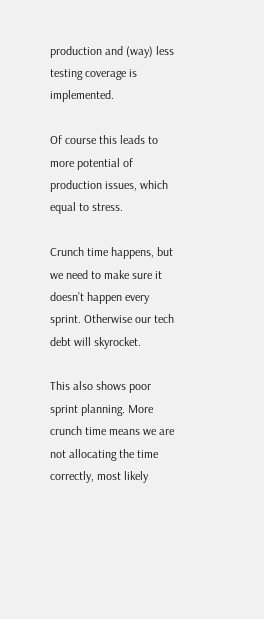production and (way) less testing coverage is implemented.

Of course this leads to more potential of production issues, which equal to stress.

Crunch time happens, but we need to make sure it doesn’t happen every sprint. Otherwise our tech debt will skyrocket.

This also shows poor sprint planning. More crunch time means we are not allocating the time correctly, most likely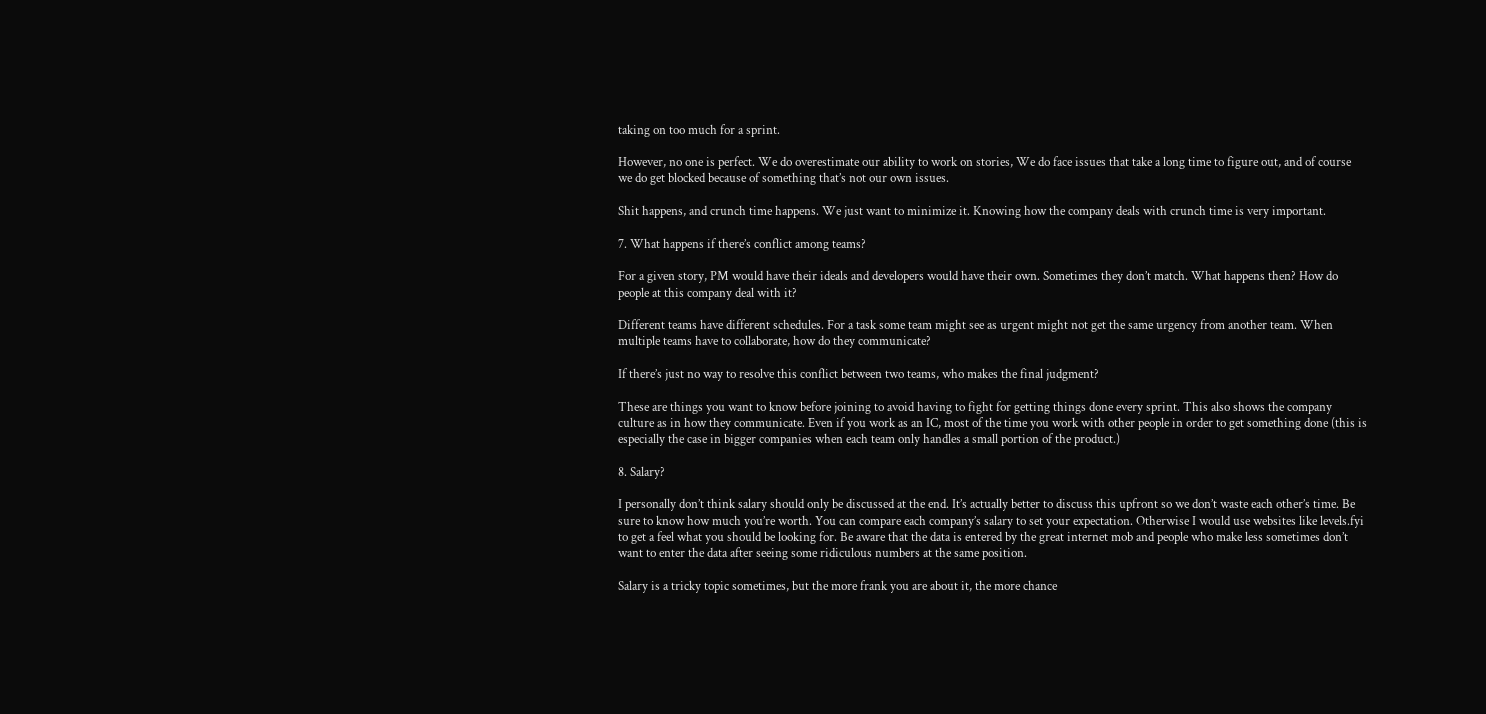taking on too much for a sprint.

However, no one is perfect. We do overestimate our ability to work on stories, We do face issues that take a long time to figure out, and of course we do get blocked because of something that’s not our own issues.

Shit happens, and crunch time happens. We just want to minimize it. Knowing how the company deals with crunch time is very important.

7. What happens if there’s conflict among teams?

For a given story, PM would have their ideals and developers would have their own. Sometimes they don’t match. What happens then? How do people at this company deal with it?

Different teams have different schedules. For a task some team might see as urgent might not get the same urgency from another team. When multiple teams have to collaborate, how do they communicate?

If there’s just no way to resolve this conflict between two teams, who makes the final judgment?

These are things you want to know before joining to avoid having to fight for getting things done every sprint. This also shows the company culture as in how they communicate. Even if you work as an IC, most of the time you work with other people in order to get something done (this is especially the case in bigger companies when each team only handles a small portion of the product.)

8. Salary?

I personally don’t think salary should only be discussed at the end. It’s actually better to discuss this upfront so we don’t waste each other’s time. Be sure to know how much you’re worth. You can compare each company’s salary to set your expectation. Otherwise I would use websites like levels.fyi to get a feel what you should be looking for. Be aware that the data is entered by the great internet mob and people who make less sometimes don’t want to enter the data after seeing some ridiculous numbers at the same position.

Salary is a tricky topic sometimes, but the more frank you are about it, the more chance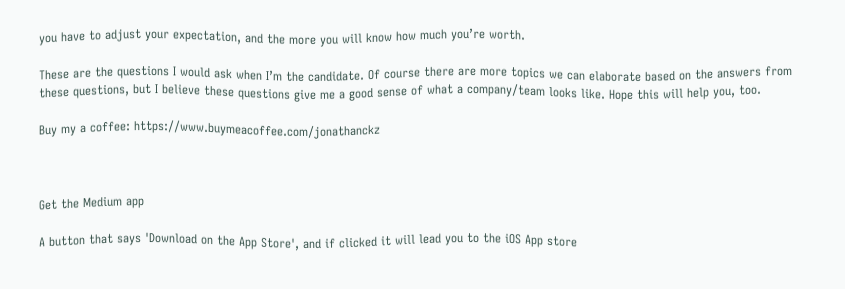you have to adjust your expectation, and the more you will know how much you’re worth.

These are the questions I would ask when I’m the candidate. Of course there are more topics we can elaborate based on the answers from these questions, but I believe these questions give me a good sense of what a company/team looks like. Hope this will help you, too.

Buy my a coffee: https://www.buymeacoffee.com/jonathanckz



Get the Medium app

A button that says 'Download on the App Store', and if clicked it will lead you to the iOS App store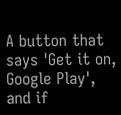A button that says 'Get it on, Google Play', and if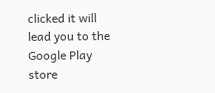clicked it will lead you to the Google Play store